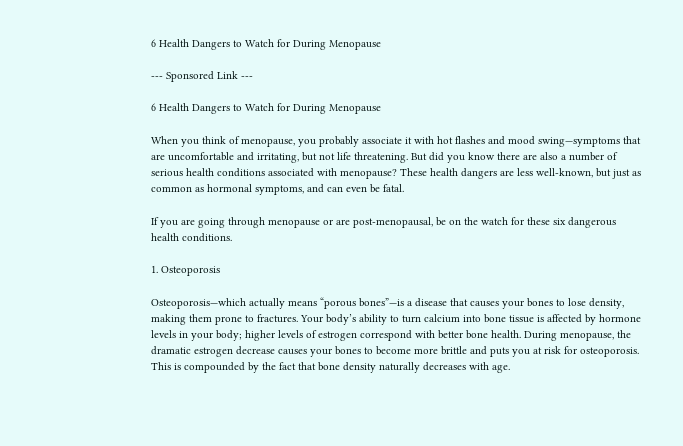6 Health Dangers to Watch for During Menopause

--- Sponsored Link ---

6 Health Dangers to Watch for During Menopause

When you think of menopause, you probably associate it with hot flashes and mood swing—symptoms that are uncomfortable and irritating, but not life threatening. But did you know there are also a number of serious health conditions associated with menopause? These health dangers are less well-known, but just as common as hormonal symptoms, and can even be fatal.

If you are going through menopause or are post-menopausal, be on the watch for these six dangerous health conditions.

1. Osteoporosis

Osteoporosis—which actually means “porous bones”—is a disease that causes your bones to lose density, making them prone to fractures. Your body’s ability to turn calcium into bone tissue is affected by hormone levels in your body; higher levels of estrogen correspond with better bone health. During menopause, the dramatic estrogen decrease causes your bones to become more brittle and puts you at risk for osteoporosis. This is compounded by the fact that bone density naturally decreases with age.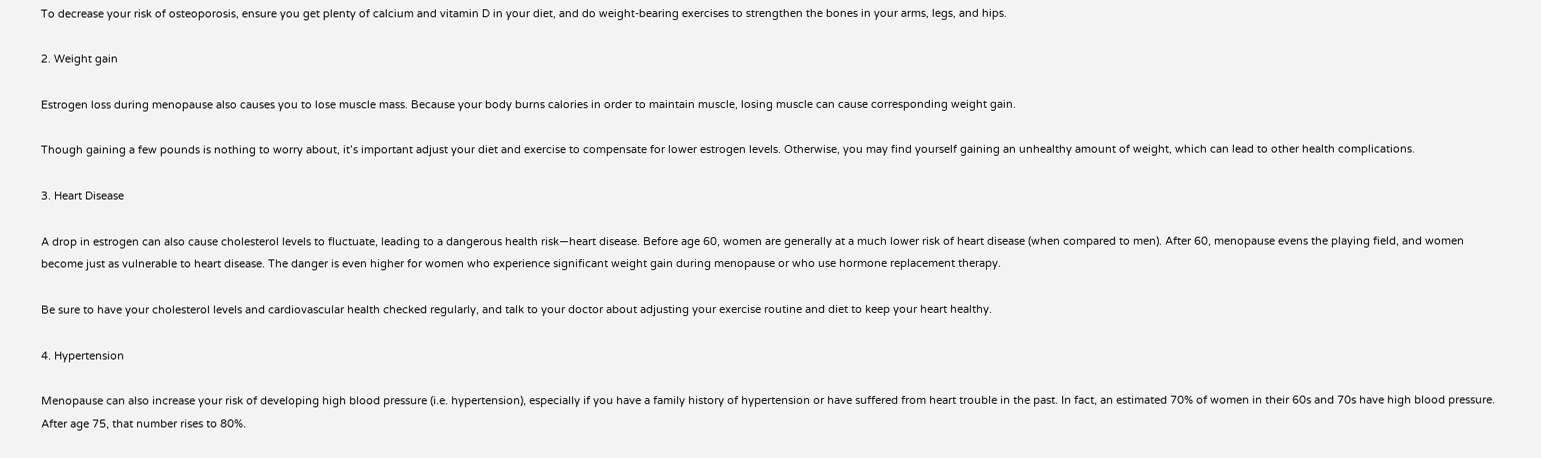To decrease your risk of osteoporosis, ensure you get plenty of calcium and vitamin D in your diet, and do weight-bearing exercises to strengthen the bones in your arms, legs, and hips.

2. Weight gain

Estrogen loss during menopause also causes you to lose muscle mass. Because your body burns calories in order to maintain muscle, losing muscle can cause corresponding weight gain.

Though gaining a few pounds is nothing to worry about, it’s important adjust your diet and exercise to compensate for lower estrogen levels. Otherwise, you may find yourself gaining an unhealthy amount of weight, which can lead to other health complications.

3. Heart Disease

A drop in estrogen can also cause cholesterol levels to fluctuate, leading to a dangerous health risk—heart disease. Before age 60, women are generally at a much lower risk of heart disease (when compared to men). After 60, menopause evens the playing field, and women become just as vulnerable to heart disease. The danger is even higher for women who experience significant weight gain during menopause or who use hormone replacement therapy.

Be sure to have your cholesterol levels and cardiovascular health checked regularly, and talk to your doctor about adjusting your exercise routine and diet to keep your heart healthy.

4. Hypertension

Menopause can also increase your risk of developing high blood pressure (i.e. hypertension), especially if you have a family history of hypertension or have suffered from heart trouble in the past. In fact, an estimated 70% of women in their 60s and 70s have high blood pressure. After age 75, that number rises to 80%.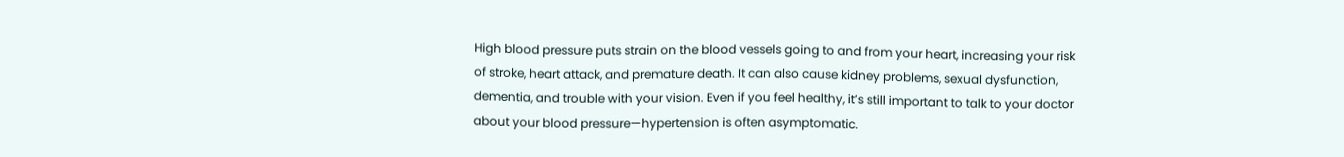High blood pressure puts strain on the blood vessels going to and from your heart, increasing your risk of stroke, heart attack, and premature death. It can also cause kidney problems, sexual dysfunction, dementia, and trouble with your vision. Even if you feel healthy, it’s still important to talk to your doctor about your blood pressure—hypertension is often asymptomatic.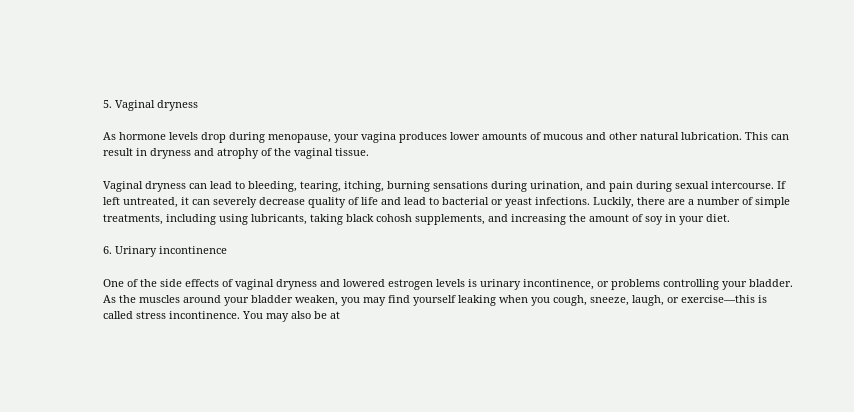5. Vaginal dryness

As hormone levels drop during menopause, your vagina produces lower amounts of mucous and other natural lubrication. This can result in dryness and atrophy of the vaginal tissue.

Vaginal dryness can lead to bleeding, tearing, itching, burning sensations during urination, and pain during sexual intercourse. If left untreated, it can severely decrease quality of life and lead to bacterial or yeast infections. Luckily, there are a number of simple treatments, including using lubricants, taking black cohosh supplements, and increasing the amount of soy in your diet.

6. Urinary incontinence

One of the side effects of vaginal dryness and lowered estrogen levels is urinary incontinence, or problems controlling your bladder. As the muscles around your bladder weaken, you may find yourself leaking when you cough, sneeze, laugh, or exercise—this is called stress incontinence. You may also be at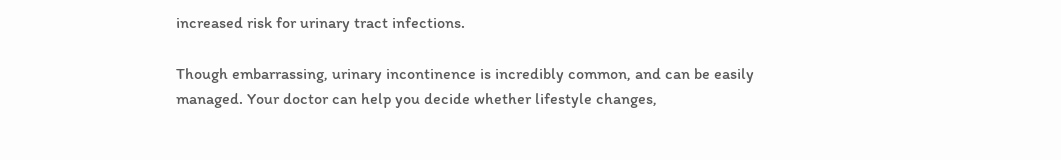increased risk for urinary tract infections.

Though embarrassing, urinary incontinence is incredibly common, and can be easily managed. Your doctor can help you decide whether lifestyle changes,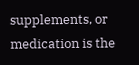supplements, or medication is the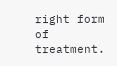right form of treatment.